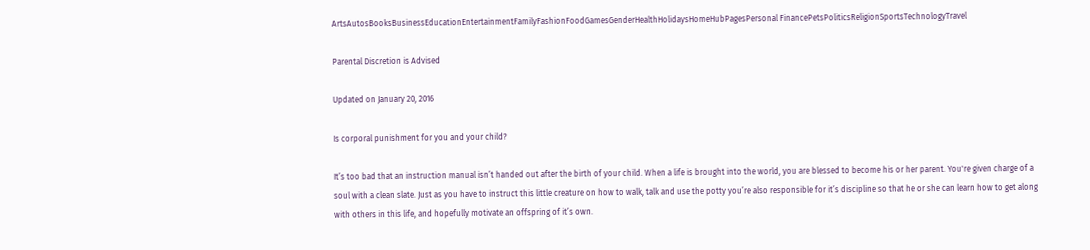ArtsAutosBooksBusinessEducationEntertainmentFamilyFashionFoodGamesGenderHealthHolidaysHomeHubPagesPersonal FinancePetsPoliticsReligionSportsTechnologyTravel

Parental Discretion is Advised

Updated on January 20, 2016

Is corporal punishment for you and your child?

It’s too bad that an instruction manual isn’t handed out after the birth of your child. When a life is brought into the world, you are blessed to become his or her parent. You're given charge of a soul with a clean slate. Just as you have to instruct this little creature on how to walk, talk and use the potty you’re also responsible for it’s discipline so that he or she can learn how to get along with others in this life, and hopefully motivate an offspring of it’s own.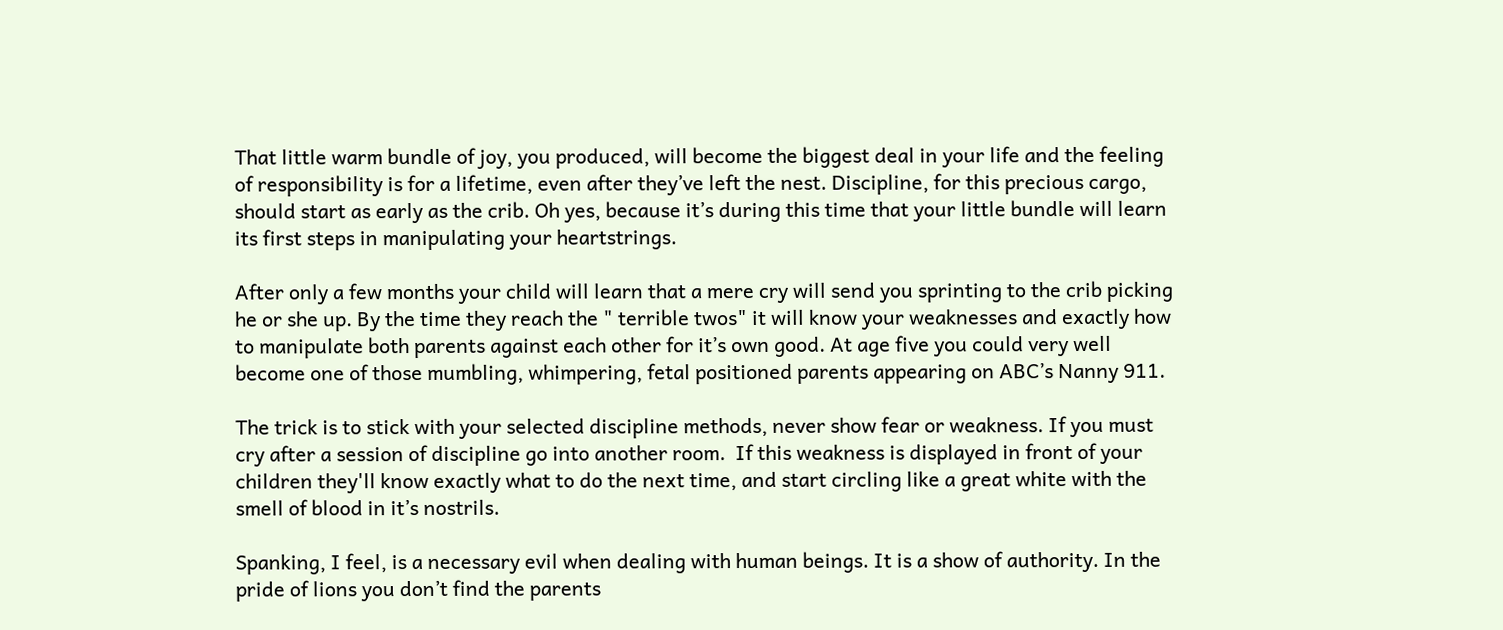That little warm bundle of joy, you produced, will become the biggest deal in your life and the feeling of responsibility is for a lifetime, even after they’ve left the nest. Discipline, for this precious cargo, should start as early as the crib. Oh yes, because it’s during this time that your little bundle will learn its first steps in manipulating your heartstrings.

After only a few months your child will learn that a mere cry will send you sprinting to the crib picking he or she up. By the time they reach the " terrible twos" it will know your weaknesses and exactly how to manipulate both parents against each other for it’s own good. At age five you could very well become one of those mumbling, whimpering, fetal positioned parents appearing on ABC’s Nanny 911.

The trick is to stick with your selected discipline methods, never show fear or weakness. If you must cry after a session of discipline go into another room.  If this weakness is displayed in front of your children they'll know exactly what to do the next time, and start circling like a great white with the smell of blood in it’s nostrils.

Spanking, I feel, is a necessary evil when dealing with human beings. It is a show of authority. In the pride of lions you don’t find the parents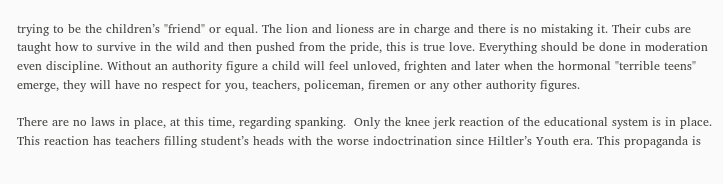trying to be the children’s "friend" or equal. The lion and lioness are in charge and there is no mistaking it. Their cubs are taught how to survive in the wild and then pushed from the pride, this is true love. Everything should be done in moderation even discipline. Without an authority figure a child will feel unloved, frighten and later when the hormonal "terrible teens" emerge, they will have no respect for you, teachers, policeman, firemen or any other authority figures.

There are no laws in place, at this time, regarding spanking.  Only the knee jerk reaction of the educational system is in place.   This reaction has teachers filling student’s heads with the worse indoctrination since Hiltler’s Youth era. This propaganda is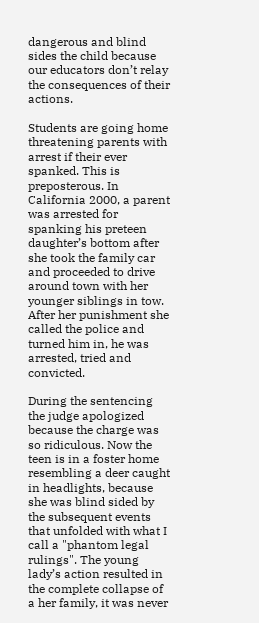dangerous and blind sides the child because our educators don’t relay the consequences of their actions.

Students are going home threatening parents with arrest if their ever spanked. This is preposterous. In California 2000, a parent was arrested for spanking his preteen daughter’s bottom after she took the family car and proceeded to drive around town with her younger siblings in tow. After her punishment she called the police and turned him in, he was arrested, tried and convicted.

During the sentencing the judge apologized because the charge was so ridiculous. Now the teen is in a foster home resembling a deer caught in headlights, because she was blind sided by the subsequent events that unfolded with what I call a "phantom legal rulings". The young lady’s action resulted in the complete collapse of a her family, it was never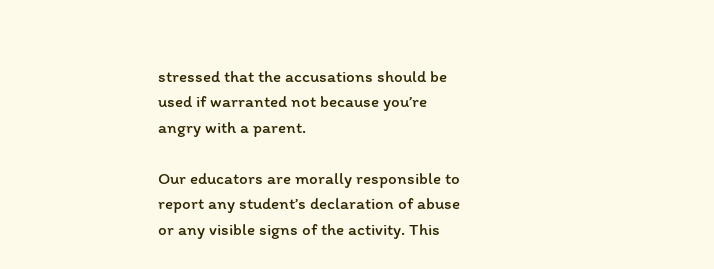stressed that the accusations should be used if warranted not because you’re angry with a parent.

Our educators are morally responsible to report any student’s declaration of abuse or any visible signs of the activity. This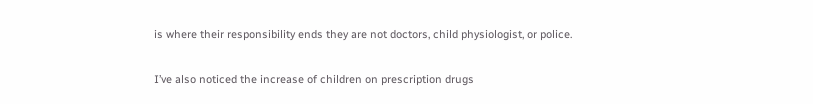is where their responsibility ends they are not doctors, child physiologist, or police.

I’ve also noticed the increase of children on prescription drugs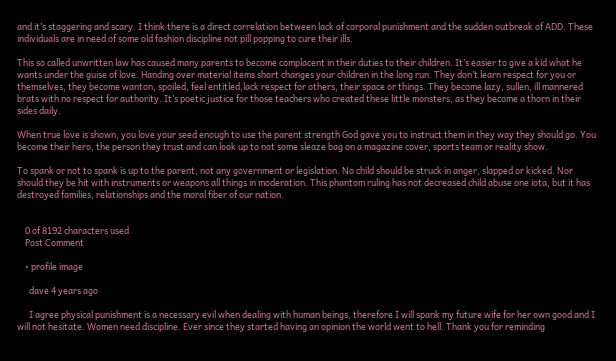and it’s staggering and scary. I think there is a direct correlation between lack of corporal punishment and the sudden outbreak of ADD. These individuals are in need of some old fashion discipline not pill popping to cure their ills.

This so called unwritten law has caused many parents to become complacent in their duties to their children. It’s easier to give a kid what he wants under the guise of love. Handing over material items short changes your children in the long run. They don’t learn respect for you or themselves, they become wanton, spoiled, feel entitled,lack respect for others, their space or things. They become lazy, sullen, ill mannered brats with no respect for authority. It’s poetic justice for those teachers who created these little monsters, as they become a thorn in their sides daily.

When true love is shown, you love your seed enough to use the parent strength God gave you to instruct them in they way they should go. You become their hero, the person they trust and can look up to not some sleaze bag on a magazine cover, sports team or reality show.

To spank or not to spank is up to the parent, not any government or legislation. No child should be struck in anger, slapped or kicked. Nor should they be hit with instruments or weapons all things in moderation. This phantom ruling has not decreased child abuse one iota, but it has destroyed families, relationships and the moral fiber of our nation.


    0 of 8192 characters used
    Post Comment

    • profile image

      dave 4 years ago

      I agree physical punishment is a necessary evil when dealing with human beings, therefore I will spank my future wife for her own good and I will not hesitate. Women need discipline. Ever since they started having an opinion the world went to hell. Thank you for reminding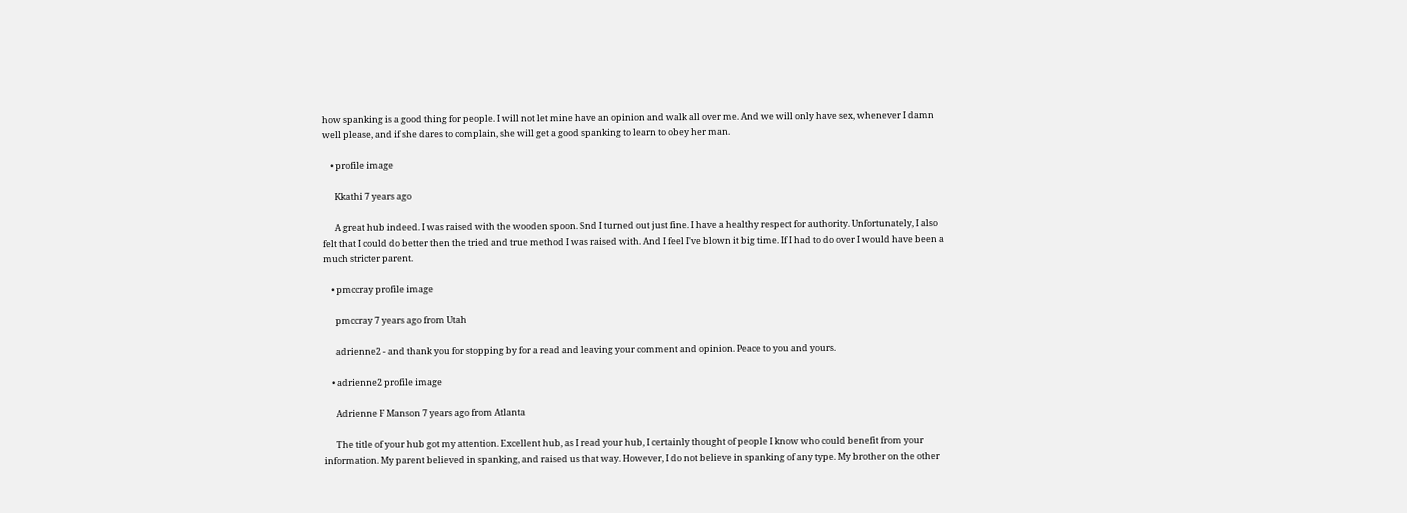how spanking is a good thing for people. I will not let mine have an opinion and walk all over me. And we will only have sex, whenever I damn well please, and if she dares to complain, she will get a good spanking to learn to obey her man.

    • profile image

      Kkathi 7 years ago

      A great hub indeed. I was raised with the wooden spoon. Snd I turned out just fine. I have a healthy respect for authority. Unfortunately, I also felt that I could do better then the tried and true method I was raised with. And I feel I've blown it big time. If I had to do over I would have been a much stricter parent.

    • pmccray profile image

      pmccray 7 years ago from Utah

      adrienne2 - and thank you for stopping by for a read and leaving your comment and opinion. Peace to you and yours.

    • adrienne2 profile image

      Adrienne F Manson 7 years ago from Atlanta

      The title of your hub got my attention. Excellent hub, as I read your hub, I certainly thought of people I know who could benefit from your information. My parent believed in spanking, and raised us that way. However, I do not believe in spanking of any type. My brother on the other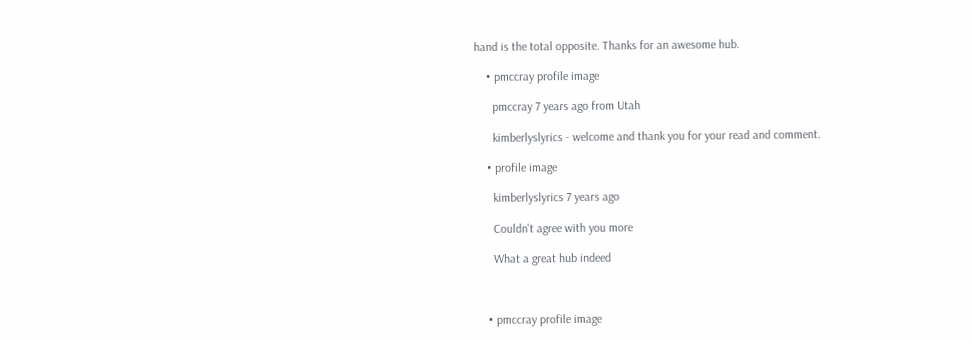hand is the total opposite. Thanks for an awesome hub.

    • pmccray profile image

      pmccray 7 years ago from Utah

      kimberlyslyrics - welcome and thank you for your read and comment.

    • profile image

      kimberlyslyrics 7 years ago

      Couldn't agree with you more

      What a great hub indeed



    • pmccray profile image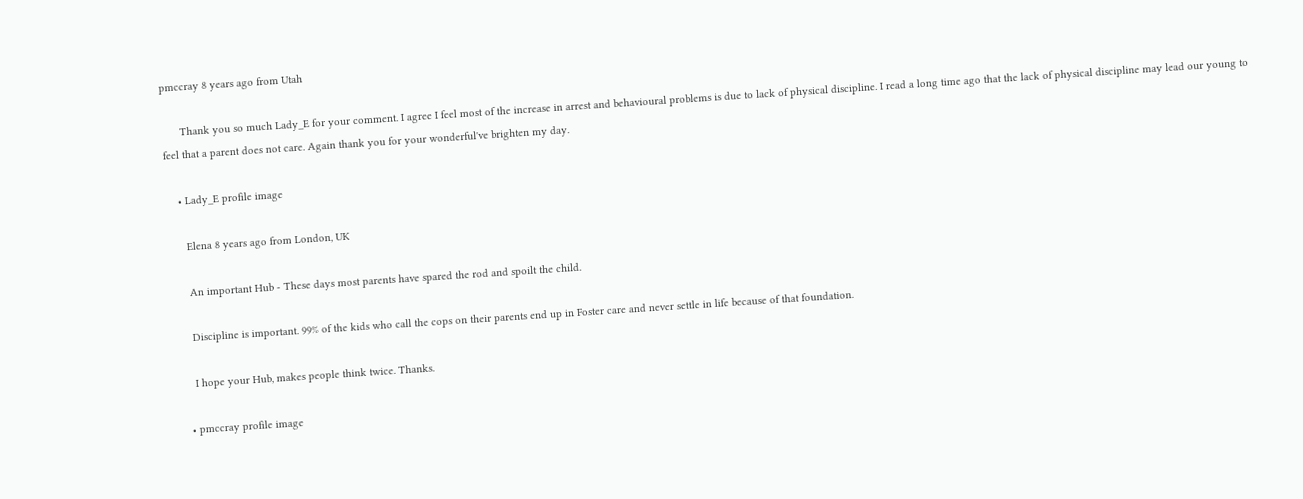pmccray 8 years ago from Utah

      Thank you so much Lady_E for your comment. I agree I feel most of the increase in arrest and behavioural problems is due to lack of physical discipline. I read a long time ago that the lack of physical discipline may lead our young to feel that a parent does not care. Again thank you for your wonderful've brighten my day.

    • Lady_E profile image

      Elena 8 years ago from London, UK

      An important Hub - These days most parents have spared the rod and spoilt the child.

      Discipline is important. 99% of the kids who call the cops on their parents end up in Foster care and never settle in life because of that foundation.

      I hope your Hub, makes people think twice. Thanks.

    • pmccray profile image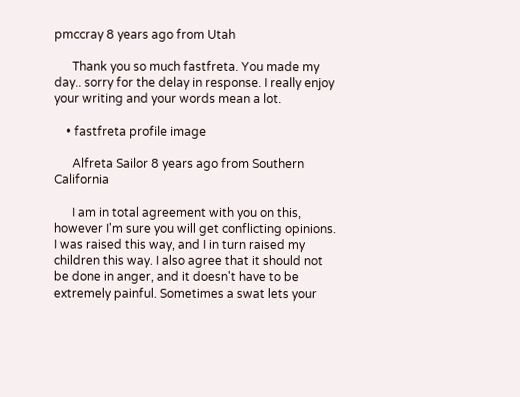pmccray 8 years ago from Utah

      Thank you so much fastfreta. You made my day.. sorry for the delay in response. I really enjoy your writing and your words mean a lot.

    • fastfreta profile image

      Alfreta Sailor 8 years ago from Southern California

      I am in total agreement with you on this, however I'm sure you will get conflicting opinions. I was raised this way, and I in turn raised my children this way. I also agree that it should not be done in anger, and it doesn't have to be extremely painful. Sometimes a swat lets your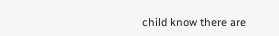child know there are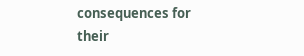consequences for their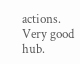actions. Very good hub.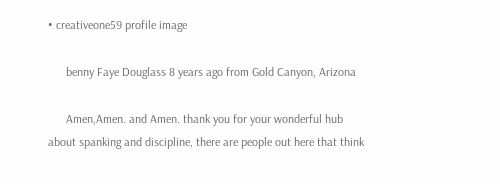• creativeone59 profile image

      benny Faye Douglass 8 years ago from Gold Canyon, Arizona

      Amen,Amen. and Amen. thank you for your wonderful hub about spanking and discipline, there are people out here that think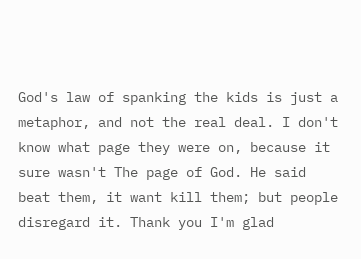God's law of spanking the kids is just a metaphor, and not the real deal. I don't know what page they were on, because it sure wasn't The page of God. He said beat them, it want kill them; but people disregard it. Thank you I'm glad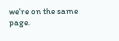we're on the same page.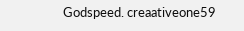Godspeed. creaativeone59